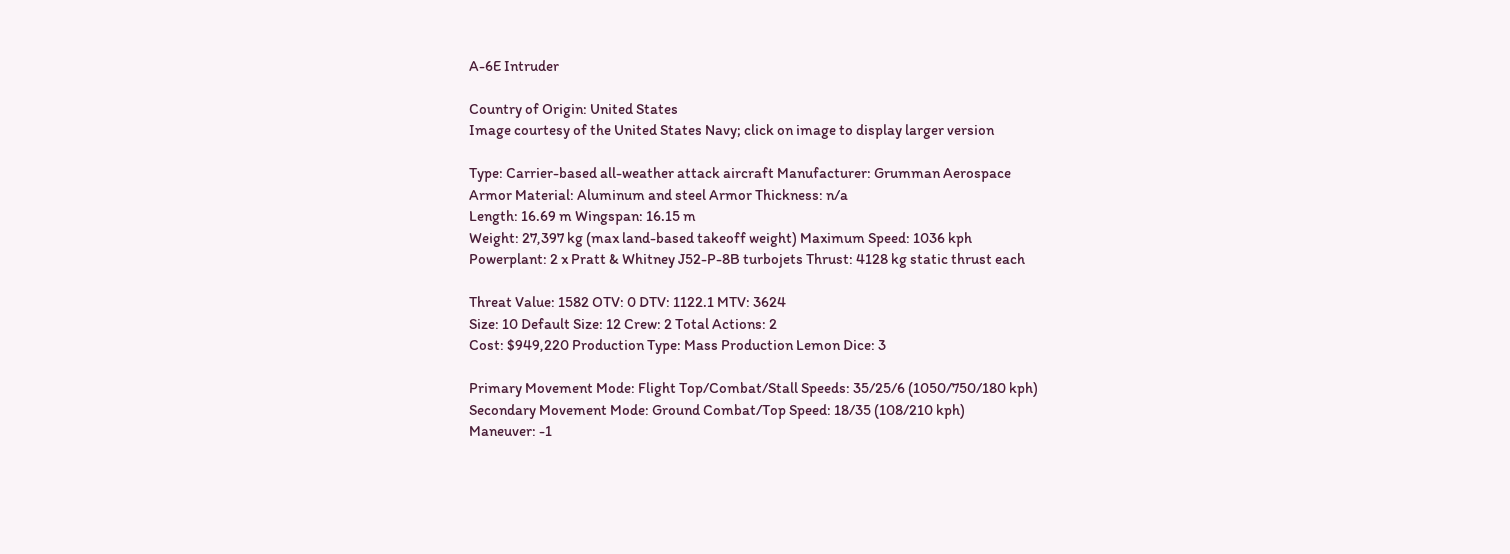A-6E Intruder

Country of Origin: United States
Image courtesy of the United States Navy; click on image to display larger version

Type: Carrier-based all-weather attack aircraft Manufacturer: Grumman Aerospace
Armor Material: Aluminum and steel Armor Thickness: n/a
Length: 16.69 m Wingspan: 16.15 m
Weight: 27,397 kg (max land-based takeoff weight) Maximum Speed: 1036 kph
Powerplant: 2 x Pratt & Whitney J52-P-8B turbojets Thrust: 4128 kg static thrust each

Threat Value: 1582 OTV: 0 DTV: 1122.1 MTV: 3624
Size: 10 Default Size: 12 Crew: 2 Total Actions: 2
Cost: $949,220 Production Type: Mass Production Lemon Dice: 3

Primary Movement Mode: Flight Top/Combat/Stall Speeds: 35/25/6 (1050/750/180 kph)
Secondary Movement Mode: Ground Combat/Top Speed: 18/35 (108/210 kph)
Maneuver: -1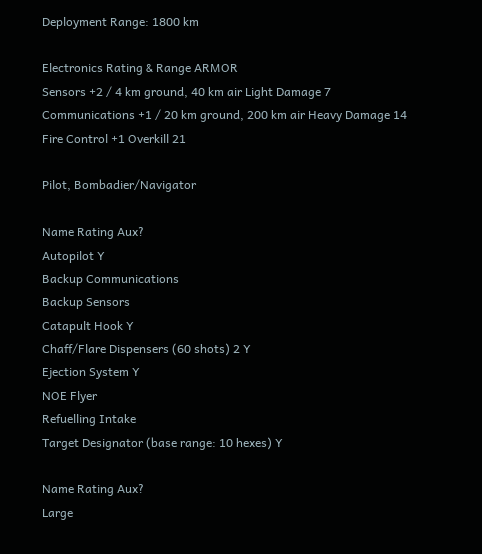Deployment Range: 1800 km

Electronics Rating & Range ARMOR
Sensors +2 / 4 km ground, 40 km air Light Damage 7
Communications +1 / 20 km ground, 200 km air Heavy Damage 14
Fire Control +1 Overkill 21

Pilot, Bombadier/Navigator

Name Rating Aux?
Autopilot Y
Backup Communications
Backup Sensors
Catapult Hook Y
Chaff/Flare Dispensers (60 shots) 2 Y
Ejection System Y
NOE Flyer
Refuelling Intake
Target Designator (base range: 10 hexes) Y

Name Rating Aux?
Large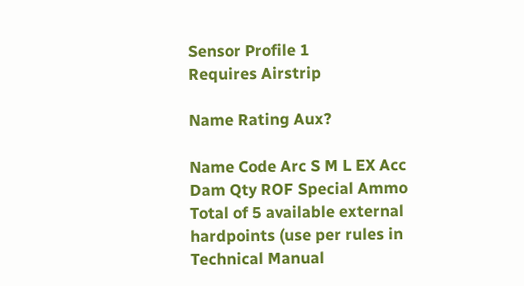Sensor Profile 1
Requires Airstrip

Name Rating Aux?

Name Code Arc S M L EX Acc Dam Qty ROF Special Ammo
Total of 5 available external hardpoints (use per rules in Technical Manual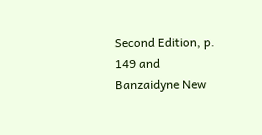Second Edition, p. 149 and Banzaidyne New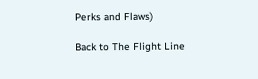Perks and Flaws)

Back to The Flight Line